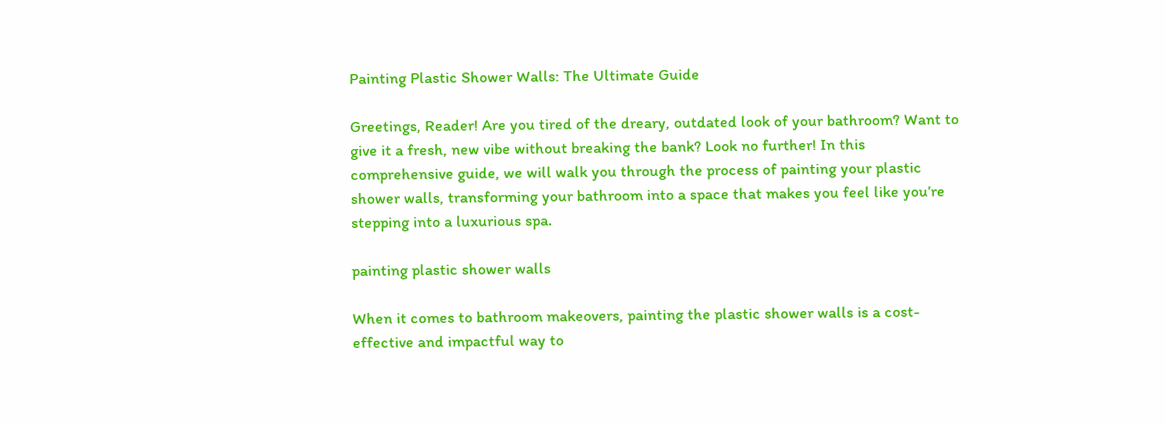Painting Plastic Shower Walls: The Ultimate Guide

Greetings, Reader! Are you tired of the dreary, outdated look of your bathroom? Want to give it a fresh, new vibe without breaking the bank? Look no further! In this comprehensive guide, we will walk you through the process of painting your plastic shower walls, transforming your bathroom into a space that makes you feel like you’re stepping into a luxurious spa.

painting plastic shower walls

When it comes to bathroom makeovers, painting the plastic shower walls is a cost-effective and impactful way to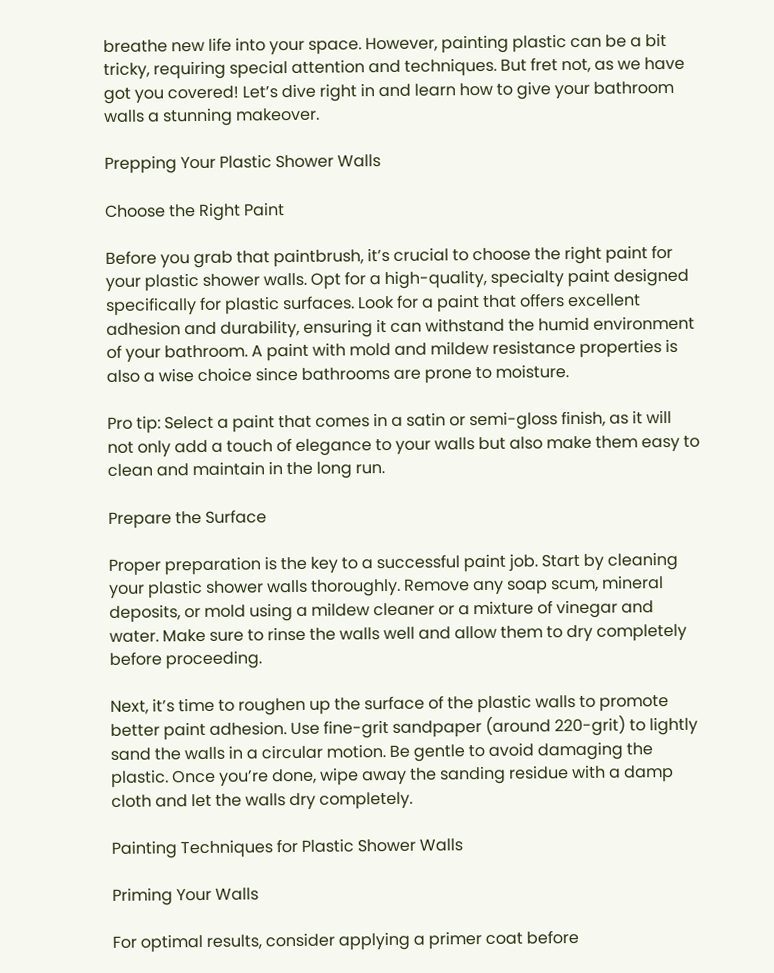breathe new life into your space. However, painting plastic can be a bit tricky, requiring special attention and techniques. But fret not, as we have got you covered! Let’s dive right in and learn how to give your bathroom walls a stunning makeover.

Prepping Your Plastic Shower Walls

Choose the Right Paint

Before you grab that paintbrush, it’s crucial to choose the right paint for your plastic shower walls. Opt for a high-quality, specialty paint designed specifically for plastic surfaces. Look for a paint that offers excellent adhesion and durability, ensuring it can withstand the humid environment of your bathroom. A paint with mold and mildew resistance properties is also a wise choice since bathrooms are prone to moisture.

Pro tip: Select a paint that comes in a satin or semi-gloss finish, as it will not only add a touch of elegance to your walls but also make them easy to clean and maintain in the long run.

Prepare the Surface

Proper preparation is the key to a successful paint job. Start by cleaning your plastic shower walls thoroughly. Remove any soap scum, mineral deposits, or mold using a mildew cleaner or a mixture of vinegar and water. Make sure to rinse the walls well and allow them to dry completely before proceeding.

Next, it’s time to roughen up the surface of the plastic walls to promote better paint adhesion. Use fine-grit sandpaper (around 220-grit) to lightly sand the walls in a circular motion. Be gentle to avoid damaging the plastic. Once you’re done, wipe away the sanding residue with a damp cloth and let the walls dry completely.

Painting Techniques for Plastic Shower Walls

Priming Your Walls

For optimal results, consider applying a primer coat before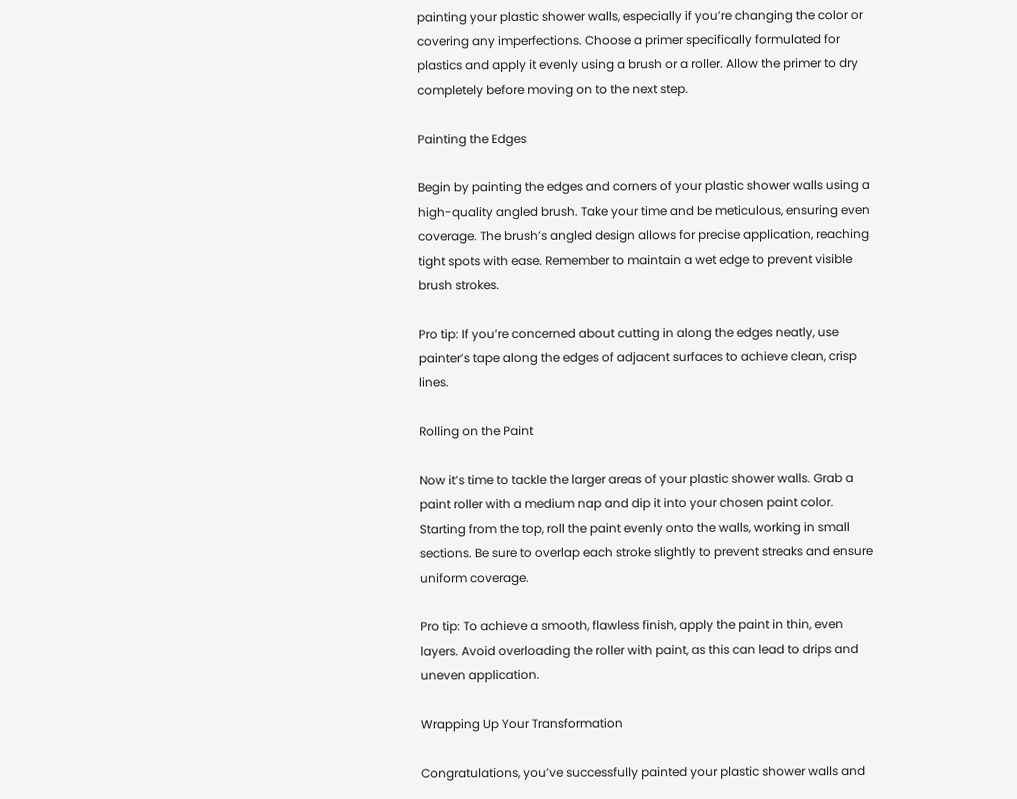painting your plastic shower walls, especially if you’re changing the color or covering any imperfections. Choose a primer specifically formulated for plastics and apply it evenly using a brush or a roller. Allow the primer to dry completely before moving on to the next step.

Painting the Edges

Begin by painting the edges and corners of your plastic shower walls using a high-quality angled brush. Take your time and be meticulous, ensuring even coverage. The brush’s angled design allows for precise application, reaching tight spots with ease. Remember to maintain a wet edge to prevent visible brush strokes.

Pro tip: If you’re concerned about cutting in along the edges neatly, use painter’s tape along the edges of adjacent surfaces to achieve clean, crisp lines.

Rolling on the Paint

Now it’s time to tackle the larger areas of your plastic shower walls. Grab a paint roller with a medium nap and dip it into your chosen paint color. Starting from the top, roll the paint evenly onto the walls, working in small sections. Be sure to overlap each stroke slightly to prevent streaks and ensure uniform coverage.

Pro tip: To achieve a smooth, flawless finish, apply the paint in thin, even layers. Avoid overloading the roller with paint, as this can lead to drips and uneven application.

Wrapping Up Your Transformation

Congratulations, you’ve successfully painted your plastic shower walls and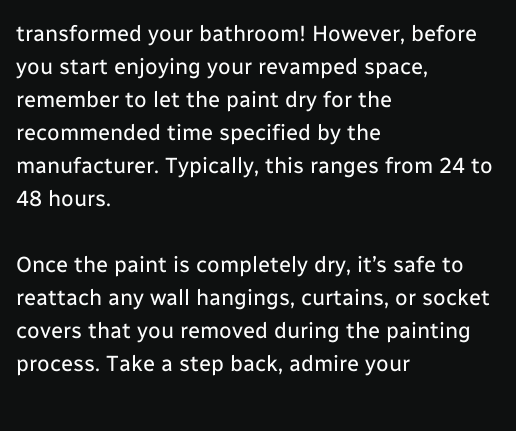transformed your bathroom! However, before you start enjoying your revamped space, remember to let the paint dry for the recommended time specified by the manufacturer. Typically, this ranges from 24 to 48 hours.

Once the paint is completely dry, it’s safe to reattach any wall hangings, curtains, or socket covers that you removed during the painting process. Take a step back, admire your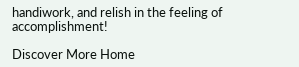handiwork, and relish in the feeling of accomplishment!

Discover More Home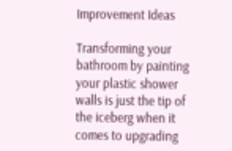Improvement Ideas

Transforming your bathroom by painting your plastic shower walls is just the tip of the iceberg when it comes to upgrading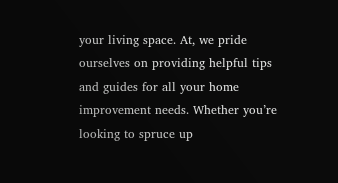your living space. At, we pride ourselves on providing helpful tips and guides for all your home improvement needs. Whether you’re looking to spruce up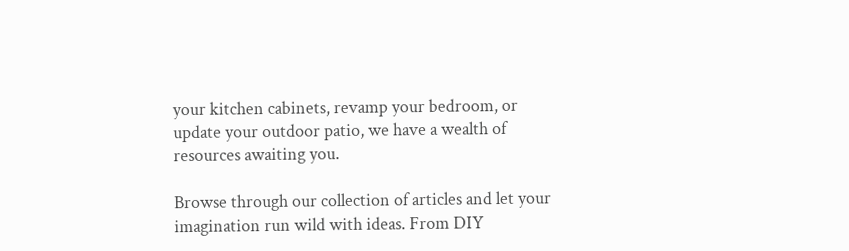your kitchen cabinets, revamp your bedroom, or update your outdoor patio, we have a wealth of resources awaiting you.

Browse through our collection of articles and let your imagination run wild with ideas. From DIY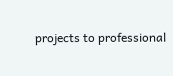projects to professional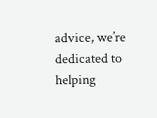advice, we’re dedicated to helping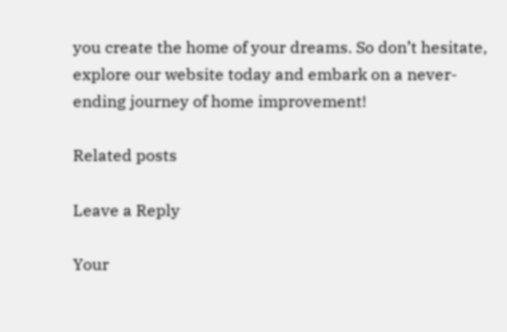you create the home of your dreams. So don’t hesitate, explore our website today and embark on a never-ending journey of home improvement!

Related posts

Leave a Reply

Your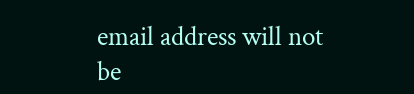email address will not be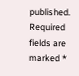published. Required fields are marked *